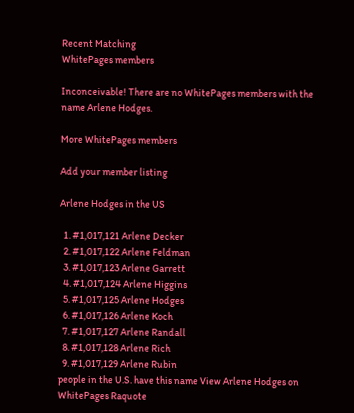Recent Matching
WhitePages members

Inconceivable! There are no WhitePages members with the name Arlene Hodges.

More WhitePages members

Add your member listing

Arlene Hodges in the US

  1. #1,017,121 Arlene Decker
  2. #1,017,122 Arlene Feldman
  3. #1,017,123 Arlene Garrett
  4. #1,017,124 Arlene Higgins
  5. #1,017,125 Arlene Hodges
  6. #1,017,126 Arlene Koch
  7. #1,017,127 Arlene Randall
  8. #1,017,128 Arlene Rich
  9. #1,017,129 Arlene Rubin
people in the U.S. have this name View Arlene Hodges on WhitePages Raquote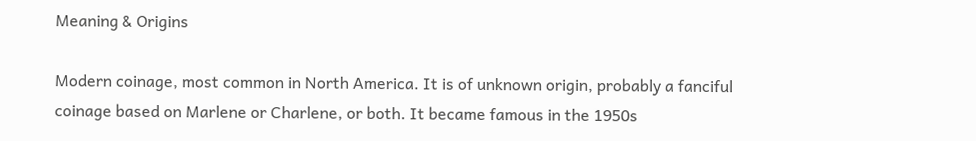Meaning & Origins

Modern coinage, most common in North America. It is of unknown origin, probably a fanciful coinage based on Marlene or Charlene, or both. It became famous in the 1950s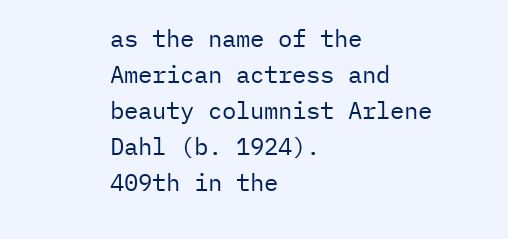as the name of the American actress and beauty columnist Arlene Dahl (b. 1924).
409th in the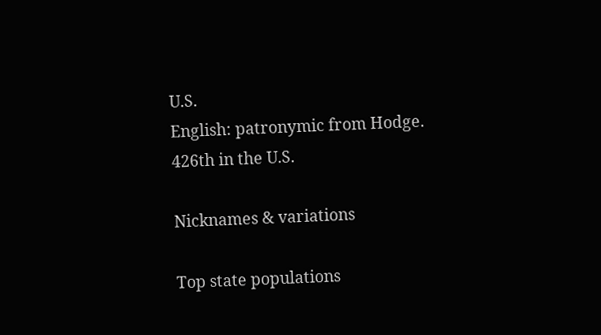U.S.
English: patronymic from Hodge.
426th in the U.S.

Nicknames & variations

Top state populations